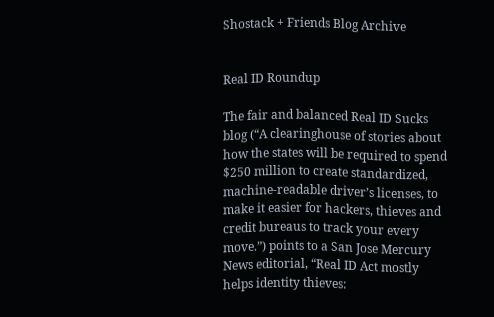Shostack + Friends Blog Archive


Real ID Roundup

The fair and balanced Real ID Sucks blog (“A clearinghouse of stories about how the states will be required to spend $250 million to create standardized, machine-readable driver’s licenses, to make it easier for hackers, thieves and credit bureaus to track your every move.”) points to a San Jose Mercury News editorial, “Real ID Act mostly helps identity thieves: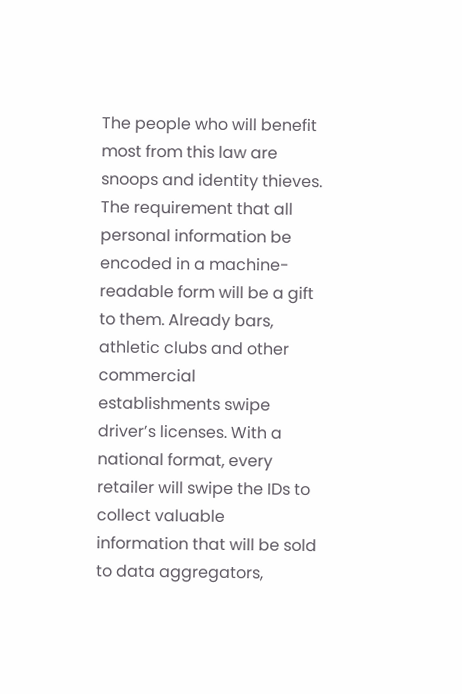The people who will benefit most from this law are snoops and identity thieves. The requirement that all personal information be encoded in a machine-readable form will be a gift to them. Already bars, athletic clubs and other commercial establishments swipe driver’s licenses. With a national format, every retailer will swipe the IDs to collect valuable information that will be sold to data aggregators,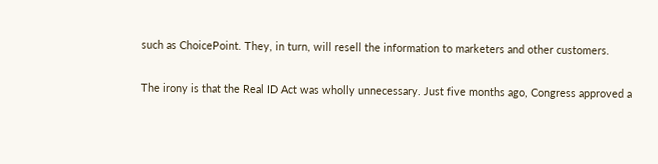such as ChoicePoint. They, in turn, will resell the information to marketers and other customers.

The irony is that the Real ID Act was wholly unnecessary. Just five months ago, Congress approved a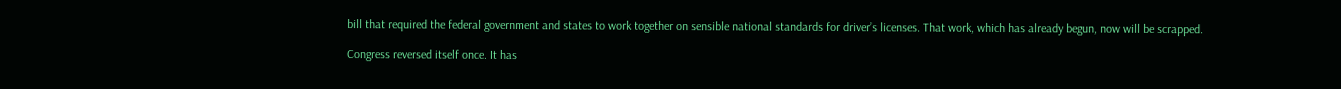bill that required the federal government and states to work together on sensible national standards for driver’s licenses. That work, which has already begun, now will be scrapped.

Congress reversed itself once. It has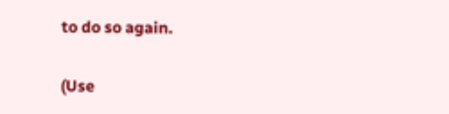to do so again.

(Use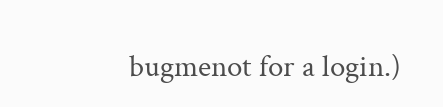bugmenot for a login.)